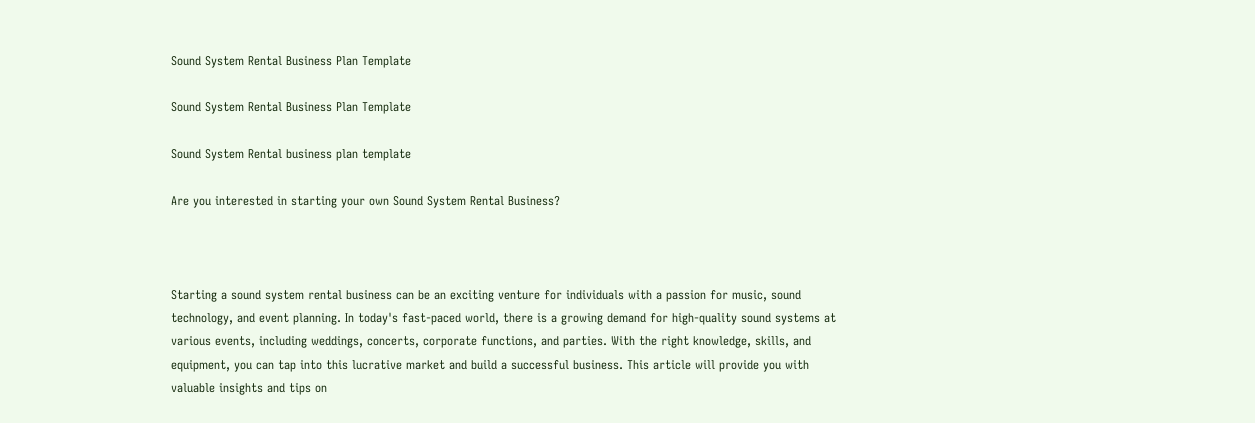Sound System Rental Business Plan Template

Sound System Rental Business Plan Template

Sound System Rental business plan template

Are you interested in starting your own Sound System Rental Business?



Starting a sound system rental business can be an exciting venture for individuals with a passion for music, sound technology, and event planning. In today's fast-paced world, there is a growing demand for high-quality sound systems at various events, including weddings, concerts, corporate functions, and parties. With the right knowledge, skills, and equipment, you can tap into this lucrative market and build a successful business. This article will provide you with valuable insights and tips on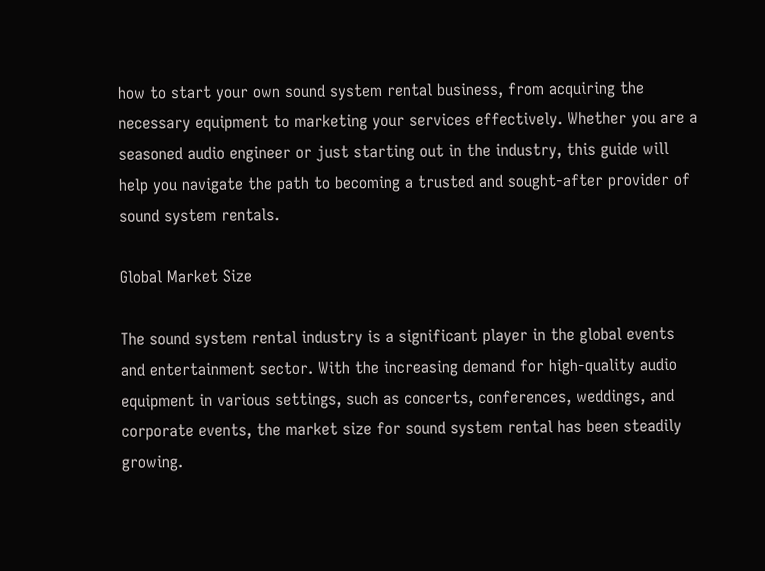how to start your own sound system rental business, from acquiring the necessary equipment to marketing your services effectively. Whether you are a seasoned audio engineer or just starting out in the industry, this guide will help you navigate the path to becoming a trusted and sought-after provider of sound system rentals.

Global Market Size

The sound system rental industry is a significant player in the global events and entertainment sector. With the increasing demand for high-quality audio equipment in various settings, such as concerts, conferences, weddings, and corporate events, the market size for sound system rental has been steadily growing.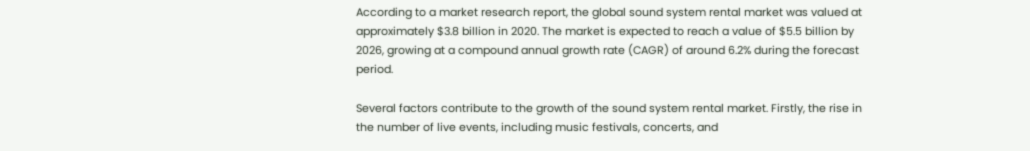According to a market research report, the global sound system rental market was valued at approximately $3.8 billion in 2020. The market is expected to reach a value of $5.5 billion by 2026, growing at a compound annual growth rate (CAGR) of around 6.2% during the forecast period.

Several factors contribute to the growth of the sound system rental market. Firstly, the rise in the number of live events, including music festivals, concerts, and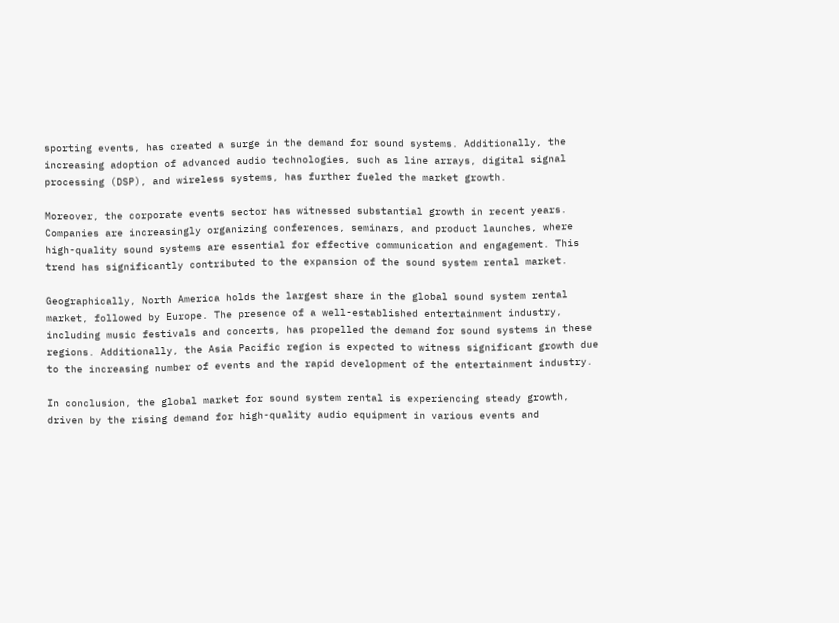sporting events, has created a surge in the demand for sound systems. Additionally, the increasing adoption of advanced audio technologies, such as line arrays, digital signal processing (DSP), and wireless systems, has further fueled the market growth.

Moreover, the corporate events sector has witnessed substantial growth in recent years. Companies are increasingly organizing conferences, seminars, and product launches, where high-quality sound systems are essential for effective communication and engagement. This trend has significantly contributed to the expansion of the sound system rental market.

Geographically, North America holds the largest share in the global sound system rental market, followed by Europe. The presence of a well-established entertainment industry, including music festivals and concerts, has propelled the demand for sound systems in these regions. Additionally, the Asia Pacific region is expected to witness significant growth due to the increasing number of events and the rapid development of the entertainment industry.

In conclusion, the global market for sound system rental is experiencing steady growth, driven by the rising demand for high-quality audio equipment in various events and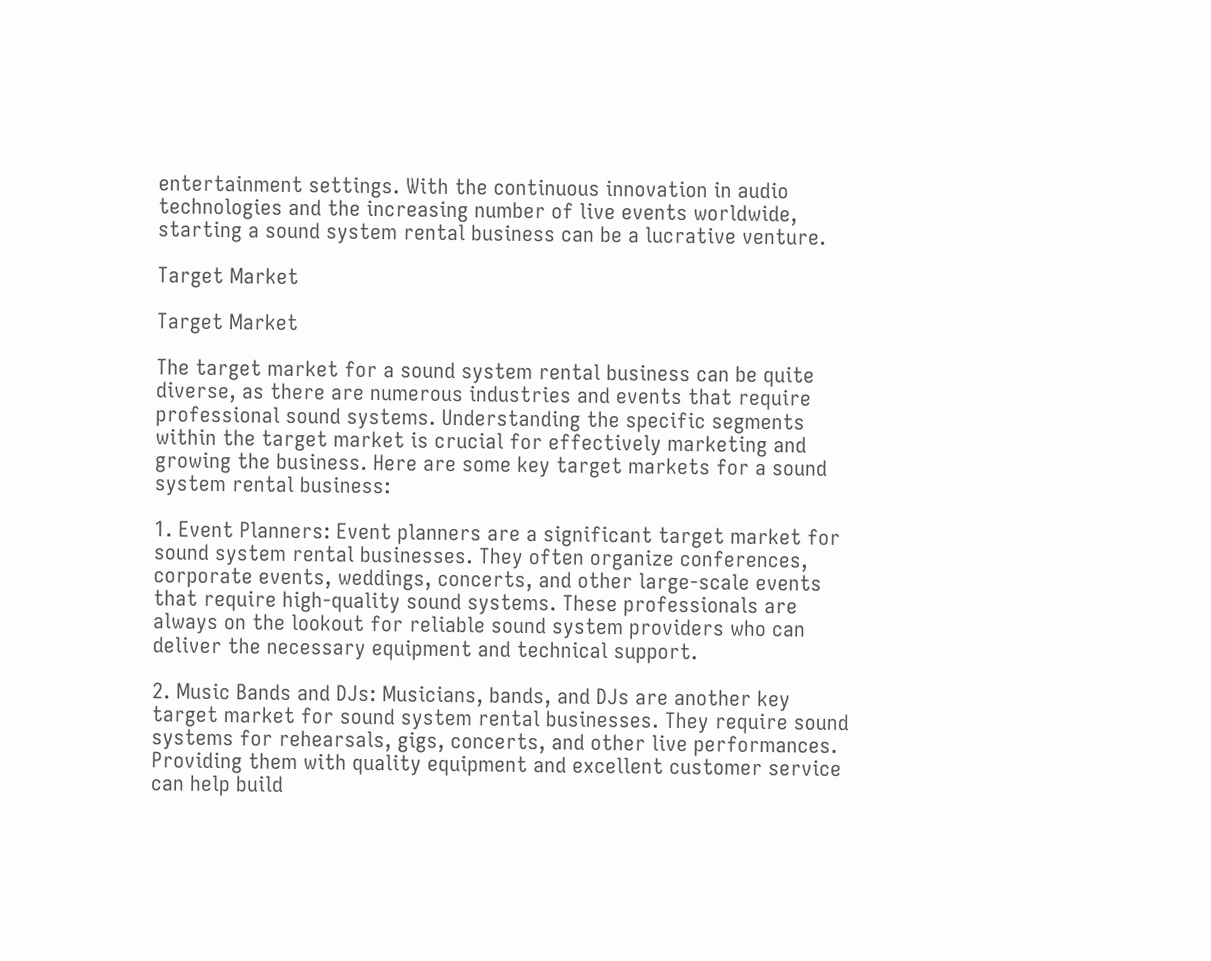entertainment settings. With the continuous innovation in audio technologies and the increasing number of live events worldwide, starting a sound system rental business can be a lucrative venture.

Target Market

Target Market

The target market for a sound system rental business can be quite diverse, as there are numerous industries and events that require professional sound systems. Understanding the specific segments within the target market is crucial for effectively marketing and growing the business. Here are some key target markets for a sound system rental business:

1. Event Planners: Event planners are a significant target market for sound system rental businesses. They often organize conferences, corporate events, weddings, concerts, and other large-scale events that require high-quality sound systems. These professionals are always on the lookout for reliable sound system providers who can deliver the necessary equipment and technical support.

2. Music Bands and DJs: Musicians, bands, and DJs are another key target market for sound system rental businesses. They require sound systems for rehearsals, gigs, concerts, and other live performances. Providing them with quality equipment and excellent customer service can help build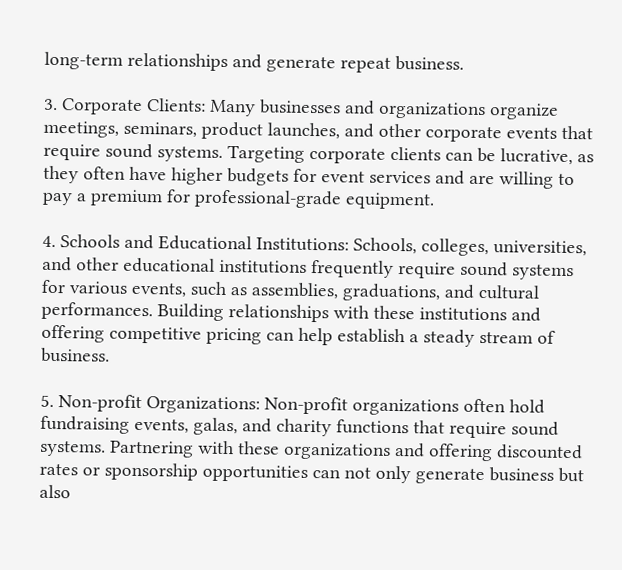long-term relationships and generate repeat business.

3. Corporate Clients: Many businesses and organizations organize meetings, seminars, product launches, and other corporate events that require sound systems. Targeting corporate clients can be lucrative, as they often have higher budgets for event services and are willing to pay a premium for professional-grade equipment.

4. Schools and Educational Institutions: Schools, colleges, universities, and other educational institutions frequently require sound systems for various events, such as assemblies, graduations, and cultural performances. Building relationships with these institutions and offering competitive pricing can help establish a steady stream of business.

5. Non-profit Organizations: Non-profit organizations often hold fundraising events, galas, and charity functions that require sound systems. Partnering with these organizations and offering discounted rates or sponsorship opportunities can not only generate business but also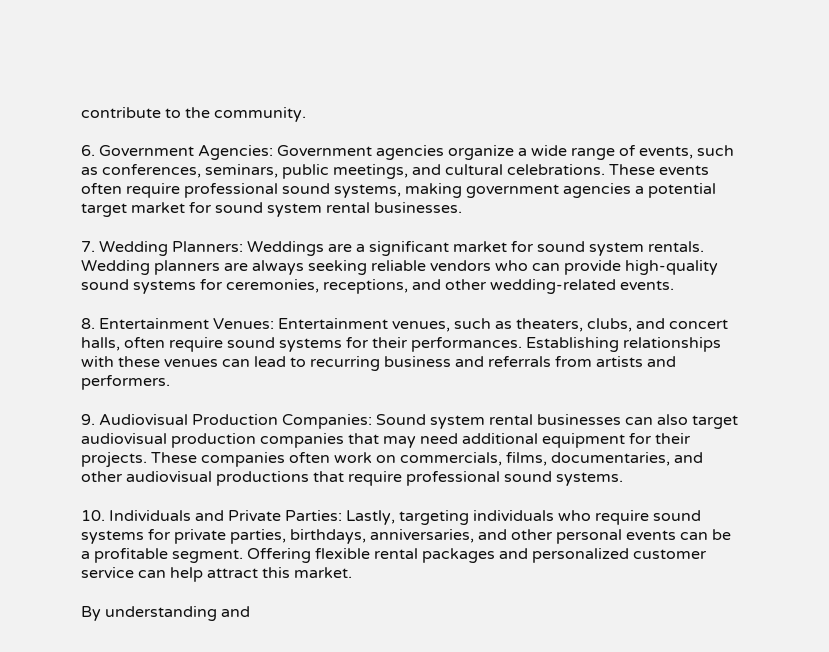contribute to the community.

6. Government Agencies: Government agencies organize a wide range of events, such as conferences, seminars, public meetings, and cultural celebrations. These events often require professional sound systems, making government agencies a potential target market for sound system rental businesses.

7. Wedding Planners: Weddings are a significant market for sound system rentals. Wedding planners are always seeking reliable vendors who can provide high-quality sound systems for ceremonies, receptions, and other wedding-related events.

8. Entertainment Venues: Entertainment venues, such as theaters, clubs, and concert halls, often require sound systems for their performances. Establishing relationships with these venues can lead to recurring business and referrals from artists and performers.

9. Audiovisual Production Companies: Sound system rental businesses can also target audiovisual production companies that may need additional equipment for their projects. These companies often work on commercials, films, documentaries, and other audiovisual productions that require professional sound systems.

10. Individuals and Private Parties: Lastly, targeting individuals who require sound systems for private parties, birthdays, anniversaries, and other personal events can be a profitable segment. Offering flexible rental packages and personalized customer service can help attract this market.

By understanding and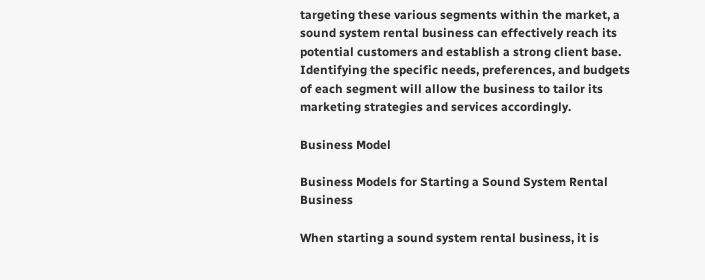targeting these various segments within the market, a sound system rental business can effectively reach its potential customers and establish a strong client base. Identifying the specific needs, preferences, and budgets of each segment will allow the business to tailor its marketing strategies and services accordingly.

Business Model

Business Models for Starting a Sound System Rental Business

When starting a sound system rental business, it is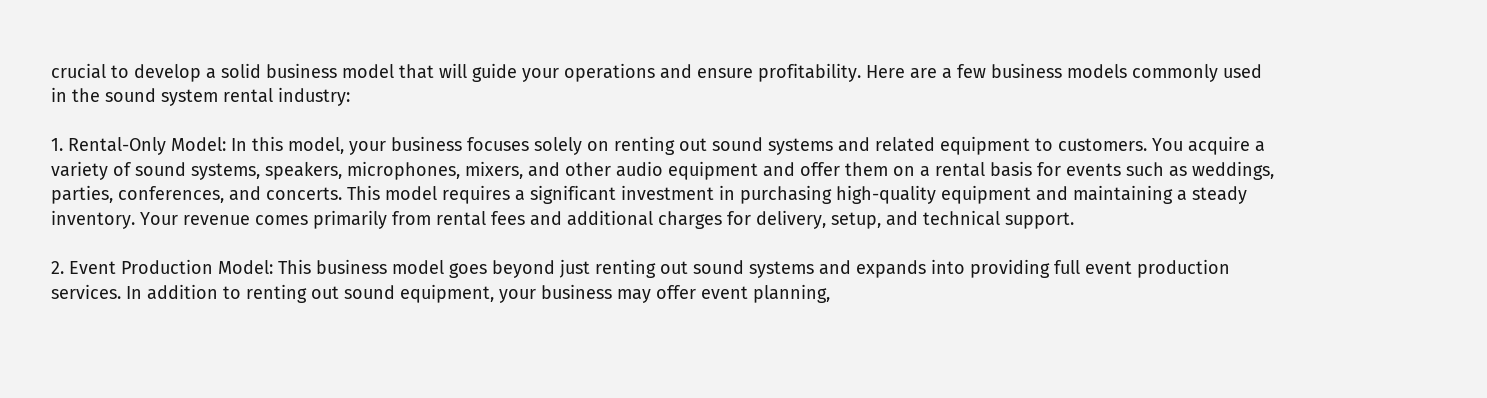crucial to develop a solid business model that will guide your operations and ensure profitability. Here are a few business models commonly used in the sound system rental industry:

1. Rental-Only Model: In this model, your business focuses solely on renting out sound systems and related equipment to customers. You acquire a variety of sound systems, speakers, microphones, mixers, and other audio equipment and offer them on a rental basis for events such as weddings, parties, conferences, and concerts. This model requires a significant investment in purchasing high-quality equipment and maintaining a steady inventory. Your revenue comes primarily from rental fees and additional charges for delivery, setup, and technical support.

2. Event Production Model: This business model goes beyond just renting out sound systems and expands into providing full event production services. In addition to renting out sound equipment, your business may offer event planning,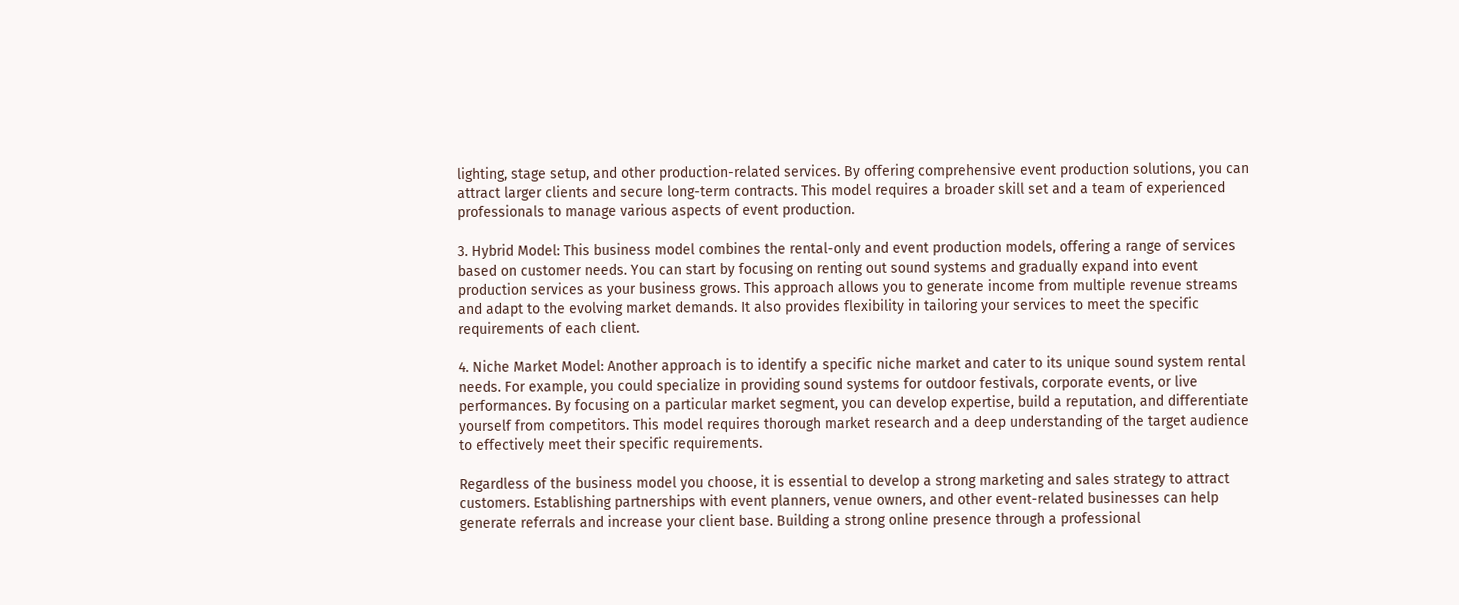lighting, stage setup, and other production-related services. By offering comprehensive event production solutions, you can attract larger clients and secure long-term contracts. This model requires a broader skill set and a team of experienced professionals to manage various aspects of event production.

3. Hybrid Model: This business model combines the rental-only and event production models, offering a range of services based on customer needs. You can start by focusing on renting out sound systems and gradually expand into event production services as your business grows. This approach allows you to generate income from multiple revenue streams and adapt to the evolving market demands. It also provides flexibility in tailoring your services to meet the specific requirements of each client.

4. Niche Market Model: Another approach is to identify a specific niche market and cater to its unique sound system rental needs. For example, you could specialize in providing sound systems for outdoor festivals, corporate events, or live performances. By focusing on a particular market segment, you can develop expertise, build a reputation, and differentiate yourself from competitors. This model requires thorough market research and a deep understanding of the target audience to effectively meet their specific requirements.

Regardless of the business model you choose, it is essential to develop a strong marketing and sales strategy to attract customers. Establishing partnerships with event planners, venue owners, and other event-related businesses can help generate referrals and increase your client base. Building a strong online presence through a professional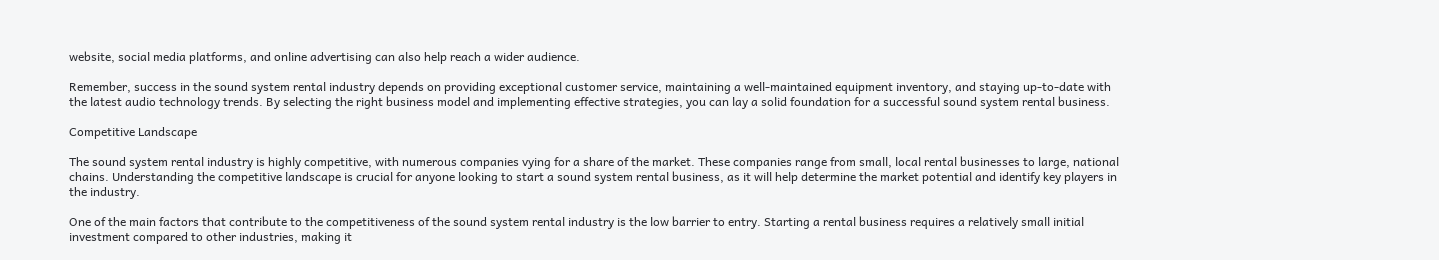website, social media platforms, and online advertising can also help reach a wider audience.

Remember, success in the sound system rental industry depends on providing exceptional customer service, maintaining a well-maintained equipment inventory, and staying up-to-date with the latest audio technology trends. By selecting the right business model and implementing effective strategies, you can lay a solid foundation for a successful sound system rental business.

Competitive Landscape

The sound system rental industry is highly competitive, with numerous companies vying for a share of the market. These companies range from small, local rental businesses to large, national chains. Understanding the competitive landscape is crucial for anyone looking to start a sound system rental business, as it will help determine the market potential and identify key players in the industry.

One of the main factors that contribute to the competitiveness of the sound system rental industry is the low barrier to entry. Starting a rental business requires a relatively small initial investment compared to other industries, making it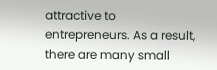attractive to entrepreneurs. As a result, there are many small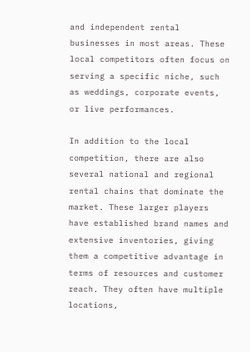and independent rental businesses in most areas. These local competitors often focus on serving a specific niche, such as weddings, corporate events, or live performances.

In addition to the local competition, there are also several national and regional rental chains that dominate the market. These larger players have established brand names and extensive inventories, giving them a competitive advantage in terms of resources and customer reach. They often have multiple locations,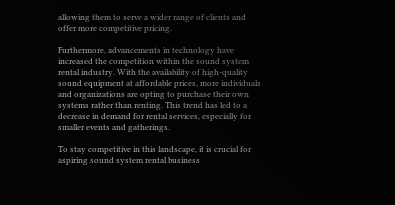allowing them to serve a wider range of clients and offer more competitive pricing.

Furthermore, advancements in technology have increased the competition within the sound system rental industry. With the availability of high-quality sound equipment at affordable prices, more individuals and organizations are opting to purchase their own systems rather than renting. This trend has led to a decrease in demand for rental services, especially for smaller events and gatherings.

To stay competitive in this landscape, it is crucial for aspiring sound system rental business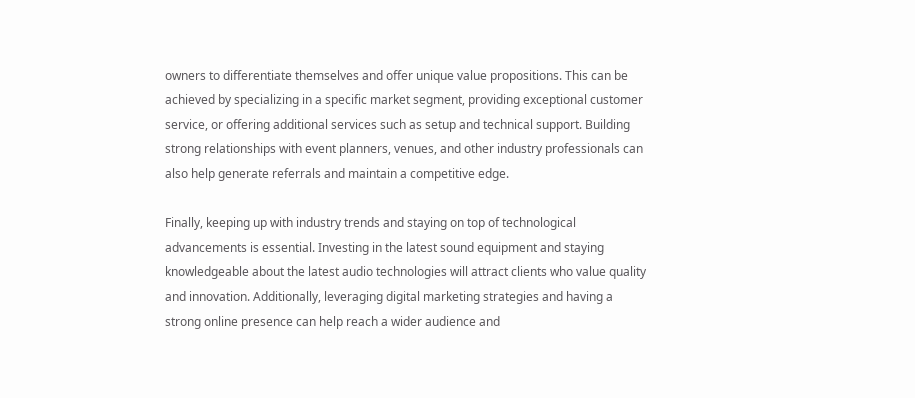owners to differentiate themselves and offer unique value propositions. This can be achieved by specializing in a specific market segment, providing exceptional customer service, or offering additional services such as setup and technical support. Building strong relationships with event planners, venues, and other industry professionals can also help generate referrals and maintain a competitive edge.

Finally, keeping up with industry trends and staying on top of technological advancements is essential. Investing in the latest sound equipment and staying knowledgeable about the latest audio technologies will attract clients who value quality and innovation. Additionally, leveraging digital marketing strategies and having a strong online presence can help reach a wider audience and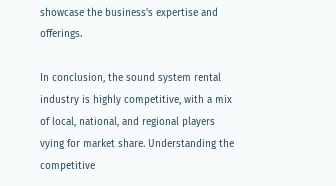showcase the business's expertise and offerings.

In conclusion, the sound system rental industry is highly competitive, with a mix of local, national, and regional players vying for market share. Understanding the competitive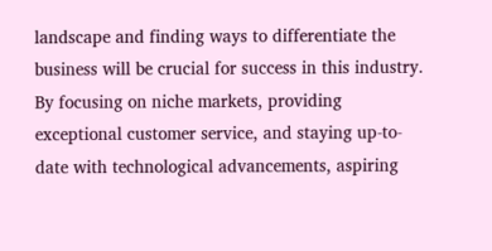landscape and finding ways to differentiate the business will be crucial for success in this industry. By focusing on niche markets, providing exceptional customer service, and staying up-to-date with technological advancements, aspiring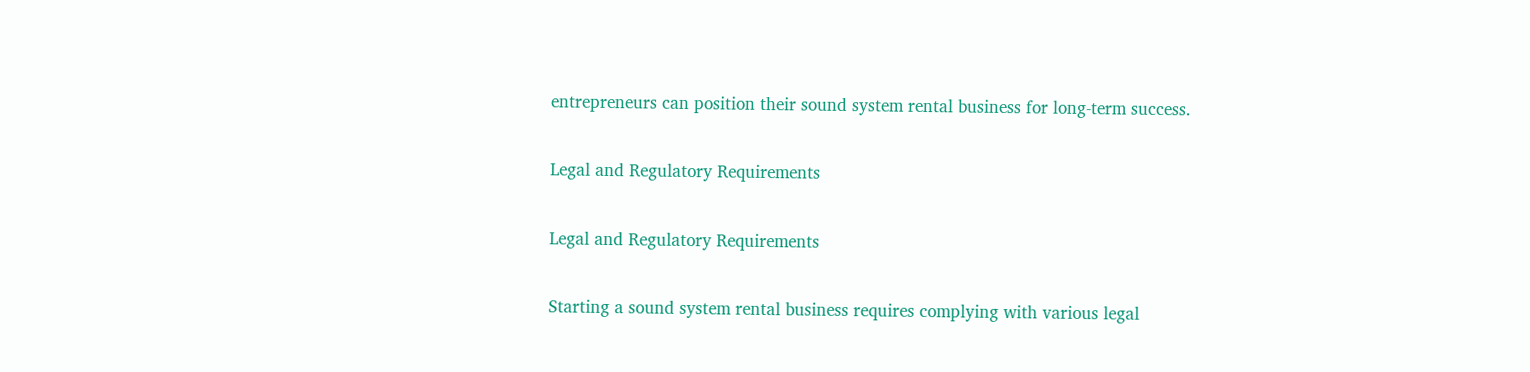entrepreneurs can position their sound system rental business for long-term success.

Legal and Regulatory Requirements

Legal and Regulatory Requirements

Starting a sound system rental business requires complying with various legal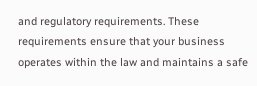and regulatory requirements. These requirements ensure that your business operates within the law and maintains a safe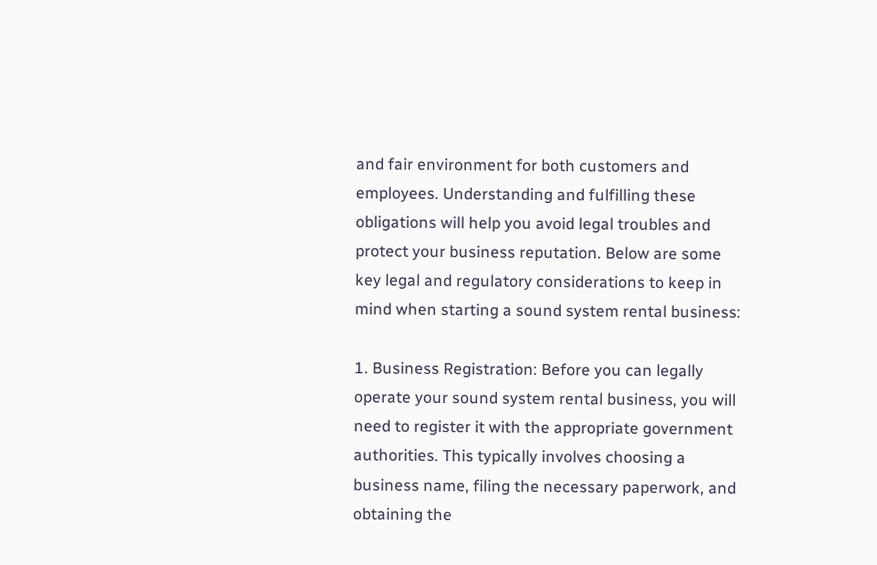and fair environment for both customers and employees. Understanding and fulfilling these obligations will help you avoid legal troubles and protect your business reputation. Below are some key legal and regulatory considerations to keep in mind when starting a sound system rental business:

1. Business Registration: Before you can legally operate your sound system rental business, you will need to register it with the appropriate government authorities. This typically involves choosing a business name, filing the necessary paperwork, and obtaining the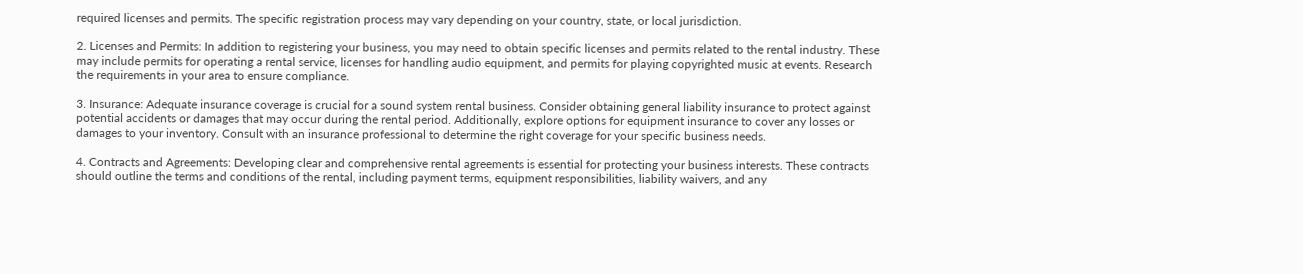required licenses and permits. The specific registration process may vary depending on your country, state, or local jurisdiction.

2. Licenses and Permits: In addition to registering your business, you may need to obtain specific licenses and permits related to the rental industry. These may include permits for operating a rental service, licenses for handling audio equipment, and permits for playing copyrighted music at events. Research the requirements in your area to ensure compliance.

3. Insurance: Adequate insurance coverage is crucial for a sound system rental business. Consider obtaining general liability insurance to protect against potential accidents or damages that may occur during the rental period. Additionally, explore options for equipment insurance to cover any losses or damages to your inventory. Consult with an insurance professional to determine the right coverage for your specific business needs.

4. Contracts and Agreements: Developing clear and comprehensive rental agreements is essential for protecting your business interests. These contracts should outline the terms and conditions of the rental, including payment terms, equipment responsibilities, liability waivers, and any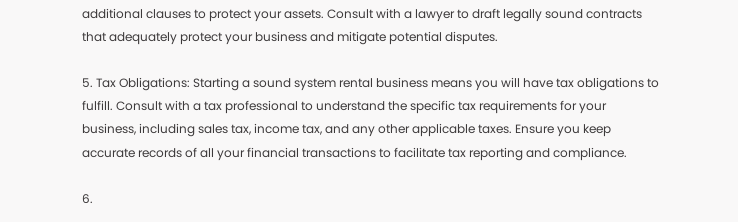additional clauses to protect your assets. Consult with a lawyer to draft legally sound contracts that adequately protect your business and mitigate potential disputes.

5. Tax Obligations: Starting a sound system rental business means you will have tax obligations to fulfill. Consult with a tax professional to understand the specific tax requirements for your business, including sales tax, income tax, and any other applicable taxes. Ensure you keep accurate records of all your financial transactions to facilitate tax reporting and compliance.

6.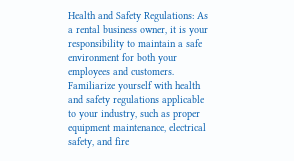Health and Safety Regulations: As a rental business owner, it is your responsibility to maintain a safe environment for both your employees and customers. Familiarize yourself with health and safety regulations applicable to your industry, such as proper equipment maintenance, electrical safety, and fire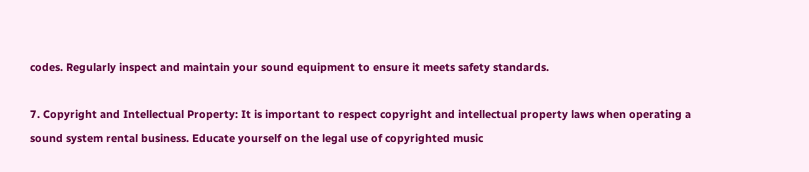codes. Regularly inspect and maintain your sound equipment to ensure it meets safety standards.

7. Copyright and Intellectual Property: It is important to respect copyright and intellectual property laws when operating a sound system rental business. Educate yourself on the legal use of copyrighted music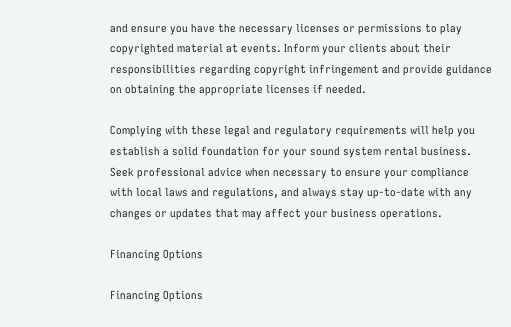and ensure you have the necessary licenses or permissions to play copyrighted material at events. Inform your clients about their responsibilities regarding copyright infringement and provide guidance on obtaining the appropriate licenses if needed.

Complying with these legal and regulatory requirements will help you establish a solid foundation for your sound system rental business. Seek professional advice when necessary to ensure your compliance with local laws and regulations, and always stay up-to-date with any changes or updates that may affect your business operations.

Financing Options

Financing Options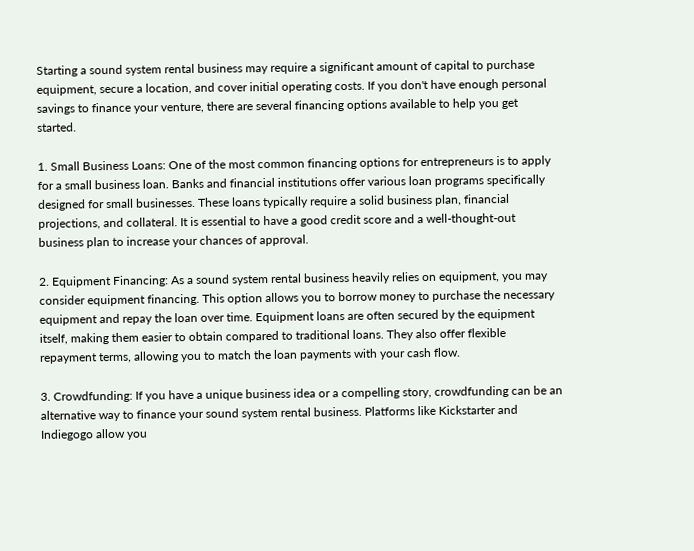Starting a sound system rental business may require a significant amount of capital to purchase equipment, secure a location, and cover initial operating costs. If you don't have enough personal savings to finance your venture, there are several financing options available to help you get started.

1. Small Business Loans: One of the most common financing options for entrepreneurs is to apply for a small business loan. Banks and financial institutions offer various loan programs specifically designed for small businesses. These loans typically require a solid business plan, financial projections, and collateral. It is essential to have a good credit score and a well-thought-out business plan to increase your chances of approval.

2. Equipment Financing: As a sound system rental business heavily relies on equipment, you may consider equipment financing. This option allows you to borrow money to purchase the necessary equipment and repay the loan over time. Equipment loans are often secured by the equipment itself, making them easier to obtain compared to traditional loans. They also offer flexible repayment terms, allowing you to match the loan payments with your cash flow.

3. Crowdfunding: If you have a unique business idea or a compelling story, crowdfunding can be an alternative way to finance your sound system rental business. Platforms like Kickstarter and Indiegogo allow you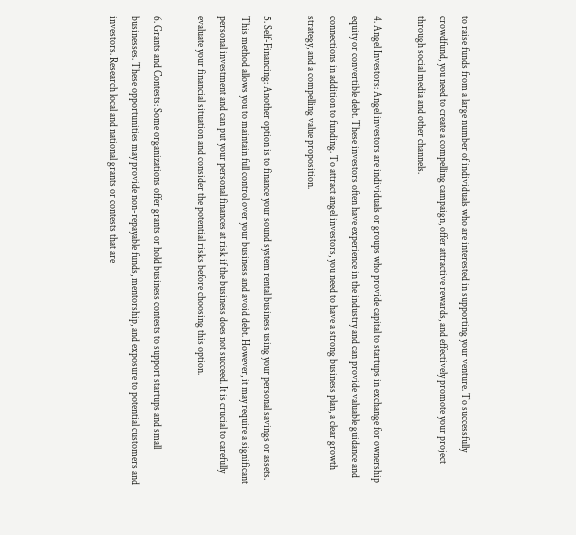to raise funds from a large number of individuals who are interested in supporting your venture. To successfully crowdfund, you need to create a compelling campaign, offer attractive rewards, and effectively promote your project through social media and other channels.

4. Angel Investors: Angel investors are individuals or groups who provide capital to startups in exchange for ownership equity or convertible debt. These investors often have experience in the industry and can provide valuable guidance and connections in addition to funding. To attract angel investors, you need to have a strong business plan, a clear growth strategy, and a compelling value proposition.

5. Self-Financing: Another option is to finance your sound system rental business using your personal savings or assets. This method allows you to maintain full control over your business and avoid debt. However, it may require a significant personal investment and can put your personal finances at risk if the business does not succeed. It is crucial to carefully evaluate your financial situation and consider the potential risks before choosing this option.

6. Grants and Contests: Some organizations offer grants or hold business contests to support startups and small businesses. These opportunities may provide non-repayable funds, mentorship, and exposure to potential customers and investors. Research local and national grants or contests that are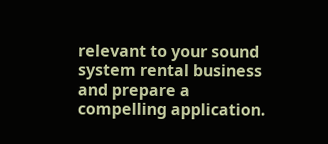relevant to your sound system rental business and prepare a compelling application.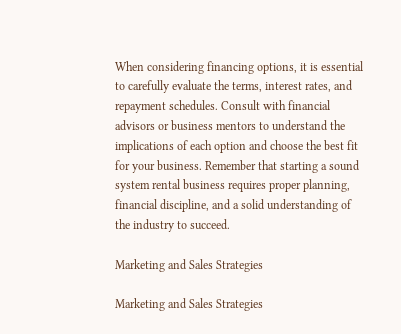When considering financing options, it is essential to carefully evaluate the terms, interest rates, and repayment schedules. Consult with financial advisors or business mentors to understand the implications of each option and choose the best fit for your business. Remember that starting a sound system rental business requires proper planning, financial discipline, and a solid understanding of the industry to succeed.

Marketing and Sales Strategies

Marketing and Sales Strategies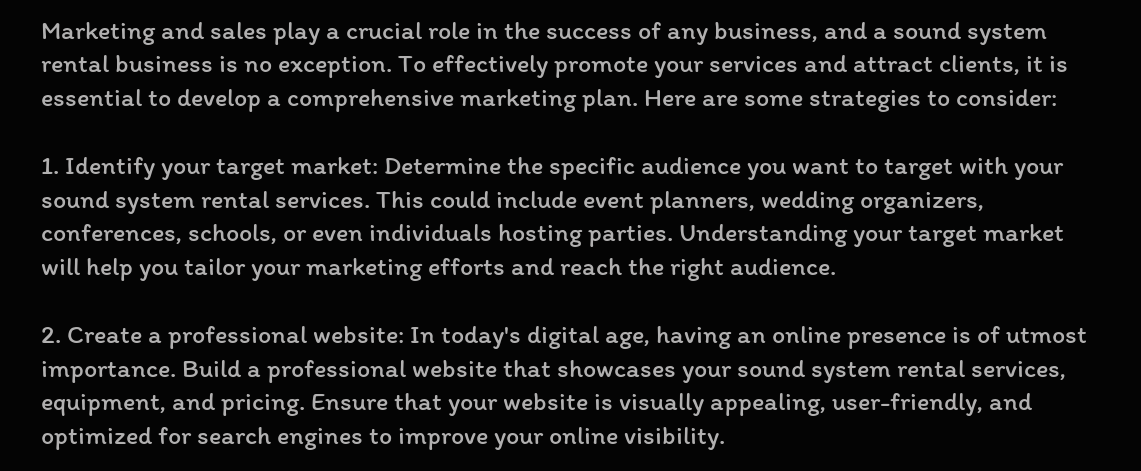Marketing and sales play a crucial role in the success of any business, and a sound system rental business is no exception. To effectively promote your services and attract clients, it is essential to develop a comprehensive marketing plan. Here are some strategies to consider:

1. Identify your target market: Determine the specific audience you want to target with your sound system rental services. This could include event planners, wedding organizers, conferences, schools, or even individuals hosting parties. Understanding your target market will help you tailor your marketing efforts and reach the right audience.

2. Create a professional website: In today's digital age, having an online presence is of utmost importance. Build a professional website that showcases your sound system rental services, equipment, and pricing. Ensure that your website is visually appealing, user-friendly, and optimized for search engines to improve your online visibility.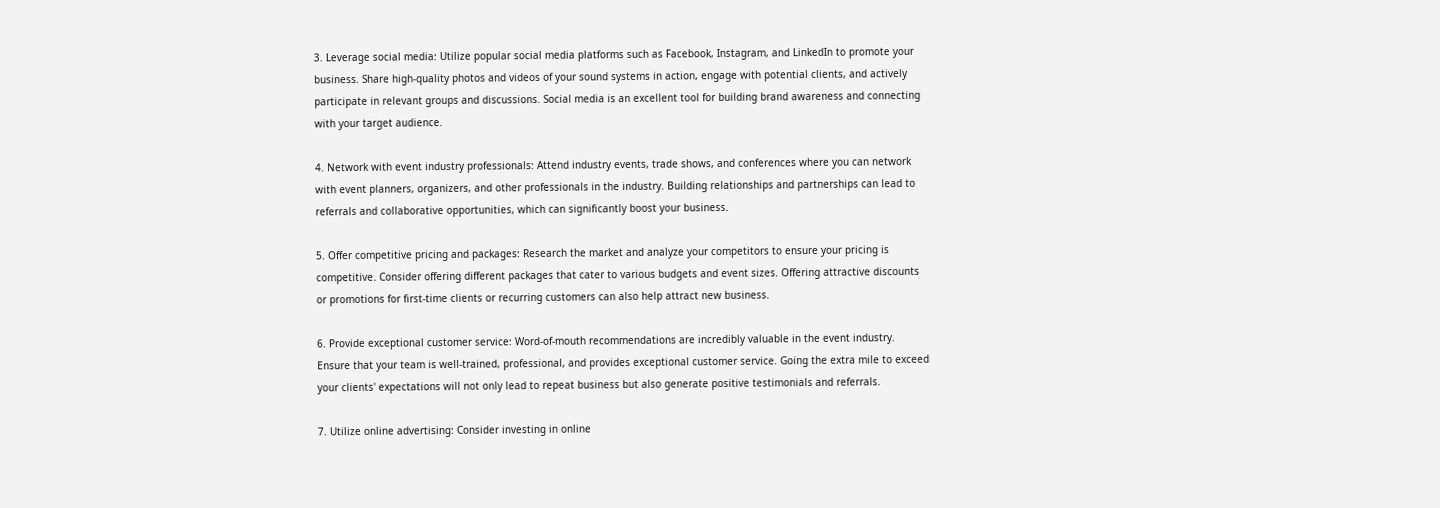3. Leverage social media: Utilize popular social media platforms such as Facebook, Instagram, and LinkedIn to promote your business. Share high-quality photos and videos of your sound systems in action, engage with potential clients, and actively participate in relevant groups and discussions. Social media is an excellent tool for building brand awareness and connecting with your target audience.

4. Network with event industry professionals: Attend industry events, trade shows, and conferences where you can network with event planners, organizers, and other professionals in the industry. Building relationships and partnerships can lead to referrals and collaborative opportunities, which can significantly boost your business.

5. Offer competitive pricing and packages: Research the market and analyze your competitors to ensure your pricing is competitive. Consider offering different packages that cater to various budgets and event sizes. Offering attractive discounts or promotions for first-time clients or recurring customers can also help attract new business.

6. Provide exceptional customer service: Word-of-mouth recommendations are incredibly valuable in the event industry. Ensure that your team is well-trained, professional, and provides exceptional customer service. Going the extra mile to exceed your clients' expectations will not only lead to repeat business but also generate positive testimonials and referrals.

7. Utilize online advertising: Consider investing in online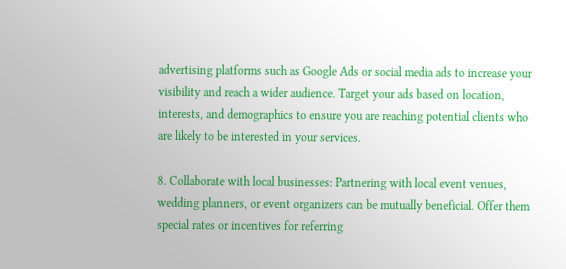advertising platforms such as Google Ads or social media ads to increase your visibility and reach a wider audience. Target your ads based on location, interests, and demographics to ensure you are reaching potential clients who are likely to be interested in your services.

8. Collaborate with local businesses: Partnering with local event venues, wedding planners, or event organizers can be mutually beneficial. Offer them special rates or incentives for referring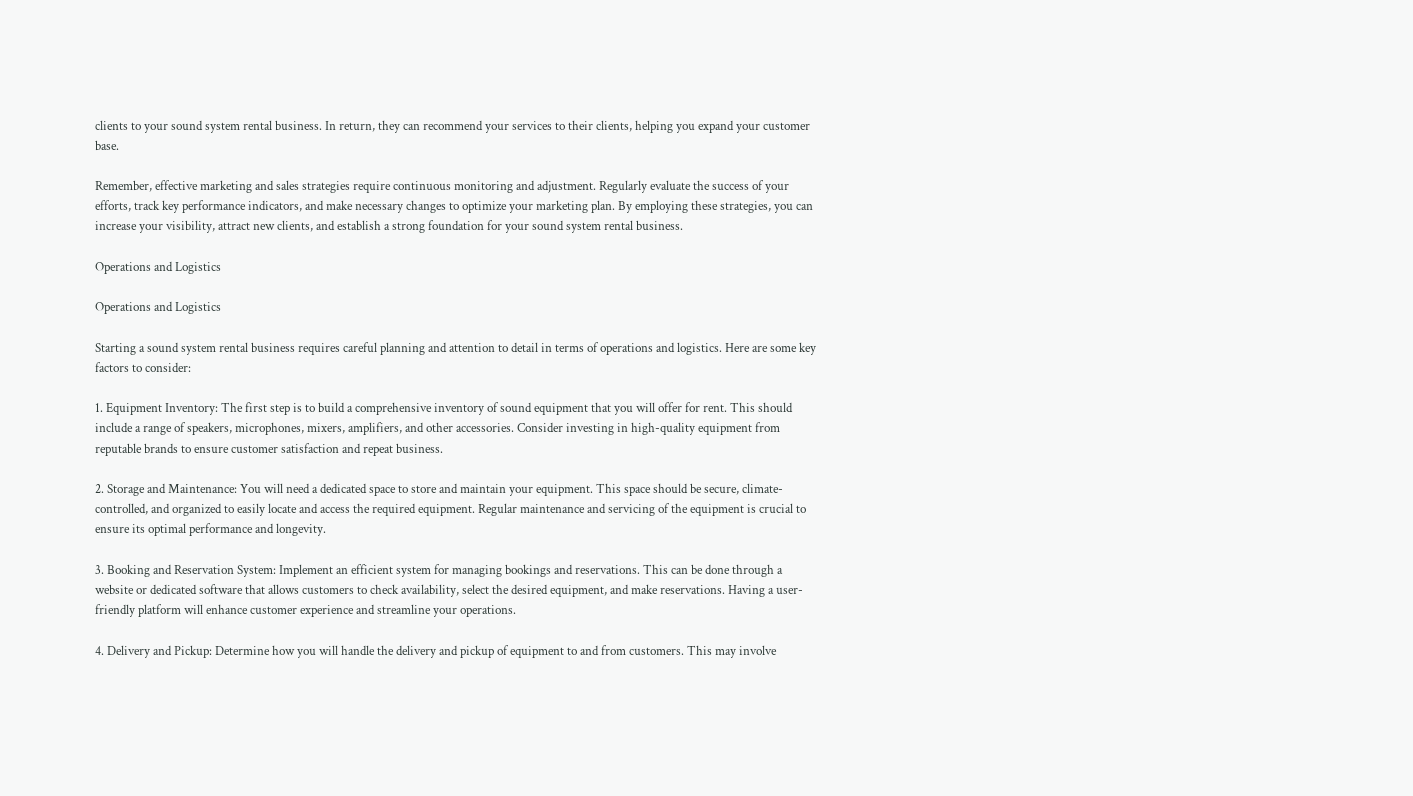clients to your sound system rental business. In return, they can recommend your services to their clients, helping you expand your customer base.

Remember, effective marketing and sales strategies require continuous monitoring and adjustment. Regularly evaluate the success of your efforts, track key performance indicators, and make necessary changes to optimize your marketing plan. By employing these strategies, you can increase your visibility, attract new clients, and establish a strong foundation for your sound system rental business.

Operations and Logistics

Operations and Logistics

Starting a sound system rental business requires careful planning and attention to detail in terms of operations and logistics. Here are some key factors to consider:

1. Equipment Inventory: The first step is to build a comprehensive inventory of sound equipment that you will offer for rent. This should include a range of speakers, microphones, mixers, amplifiers, and other accessories. Consider investing in high-quality equipment from reputable brands to ensure customer satisfaction and repeat business.

2. Storage and Maintenance: You will need a dedicated space to store and maintain your equipment. This space should be secure, climate-controlled, and organized to easily locate and access the required equipment. Regular maintenance and servicing of the equipment is crucial to ensure its optimal performance and longevity.

3. Booking and Reservation System: Implement an efficient system for managing bookings and reservations. This can be done through a website or dedicated software that allows customers to check availability, select the desired equipment, and make reservations. Having a user-friendly platform will enhance customer experience and streamline your operations.

4. Delivery and Pickup: Determine how you will handle the delivery and pickup of equipment to and from customers. This may involve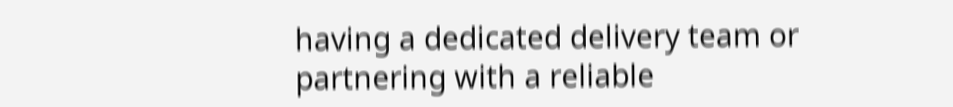having a dedicated delivery team or partnering with a reliable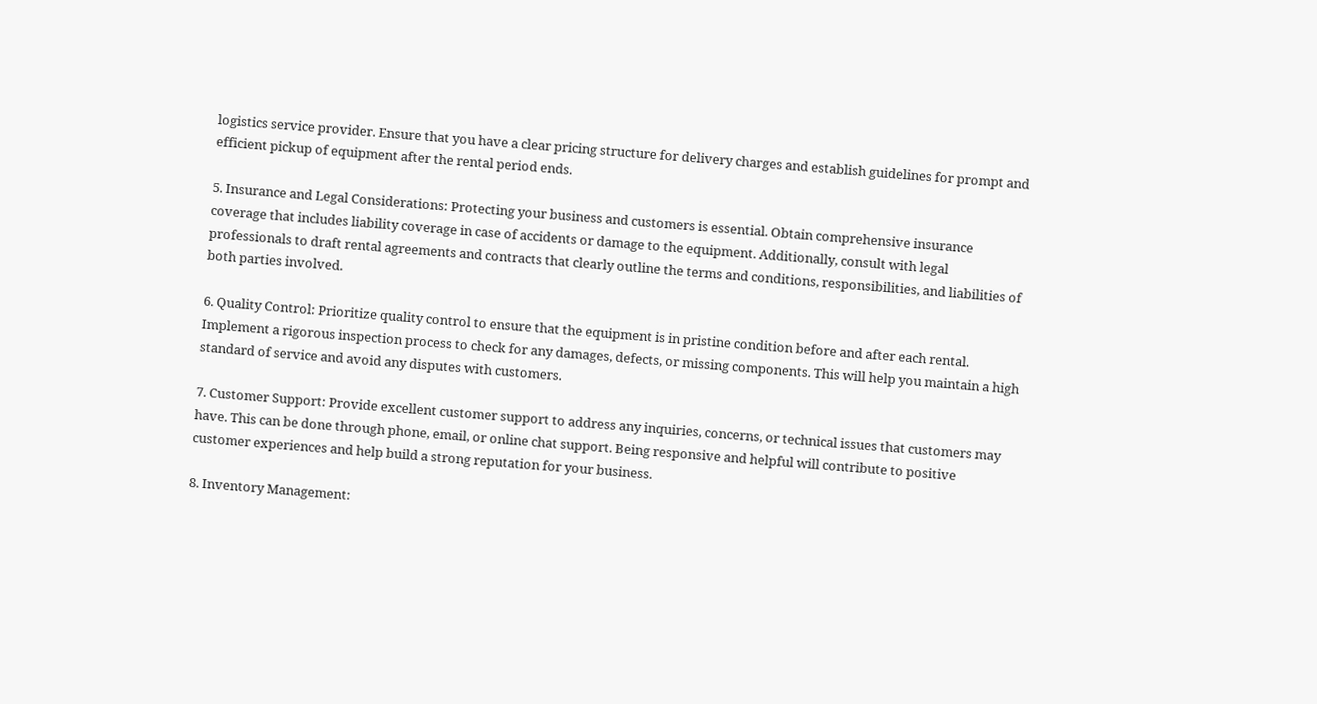logistics service provider. Ensure that you have a clear pricing structure for delivery charges and establish guidelines for prompt and efficient pickup of equipment after the rental period ends.

5. Insurance and Legal Considerations: Protecting your business and customers is essential. Obtain comprehensive insurance coverage that includes liability coverage in case of accidents or damage to the equipment. Additionally, consult with legal professionals to draft rental agreements and contracts that clearly outline the terms and conditions, responsibilities, and liabilities of both parties involved.

6. Quality Control: Prioritize quality control to ensure that the equipment is in pristine condition before and after each rental. Implement a rigorous inspection process to check for any damages, defects, or missing components. This will help you maintain a high standard of service and avoid any disputes with customers.

7. Customer Support: Provide excellent customer support to address any inquiries, concerns, or technical issues that customers may have. This can be done through phone, email, or online chat support. Being responsive and helpful will contribute to positive customer experiences and help build a strong reputation for your business.

8. Inventory Management: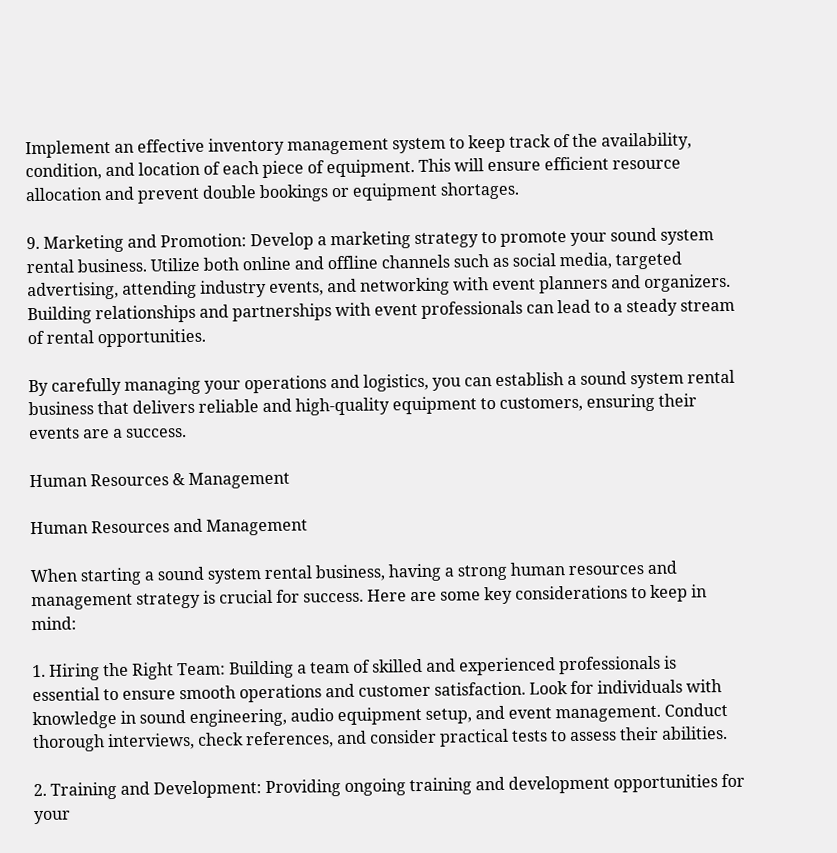Implement an effective inventory management system to keep track of the availability, condition, and location of each piece of equipment. This will ensure efficient resource allocation and prevent double bookings or equipment shortages.

9. Marketing and Promotion: Develop a marketing strategy to promote your sound system rental business. Utilize both online and offline channels such as social media, targeted advertising, attending industry events, and networking with event planners and organizers. Building relationships and partnerships with event professionals can lead to a steady stream of rental opportunities.

By carefully managing your operations and logistics, you can establish a sound system rental business that delivers reliable and high-quality equipment to customers, ensuring their events are a success.

Human Resources & Management

Human Resources and Management

When starting a sound system rental business, having a strong human resources and management strategy is crucial for success. Here are some key considerations to keep in mind:

1. Hiring the Right Team: Building a team of skilled and experienced professionals is essential to ensure smooth operations and customer satisfaction. Look for individuals with knowledge in sound engineering, audio equipment setup, and event management. Conduct thorough interviews, check references, and consider practical tests to assess their abilities.

2. Training and Development: Providing ongoing training and development opportunities for your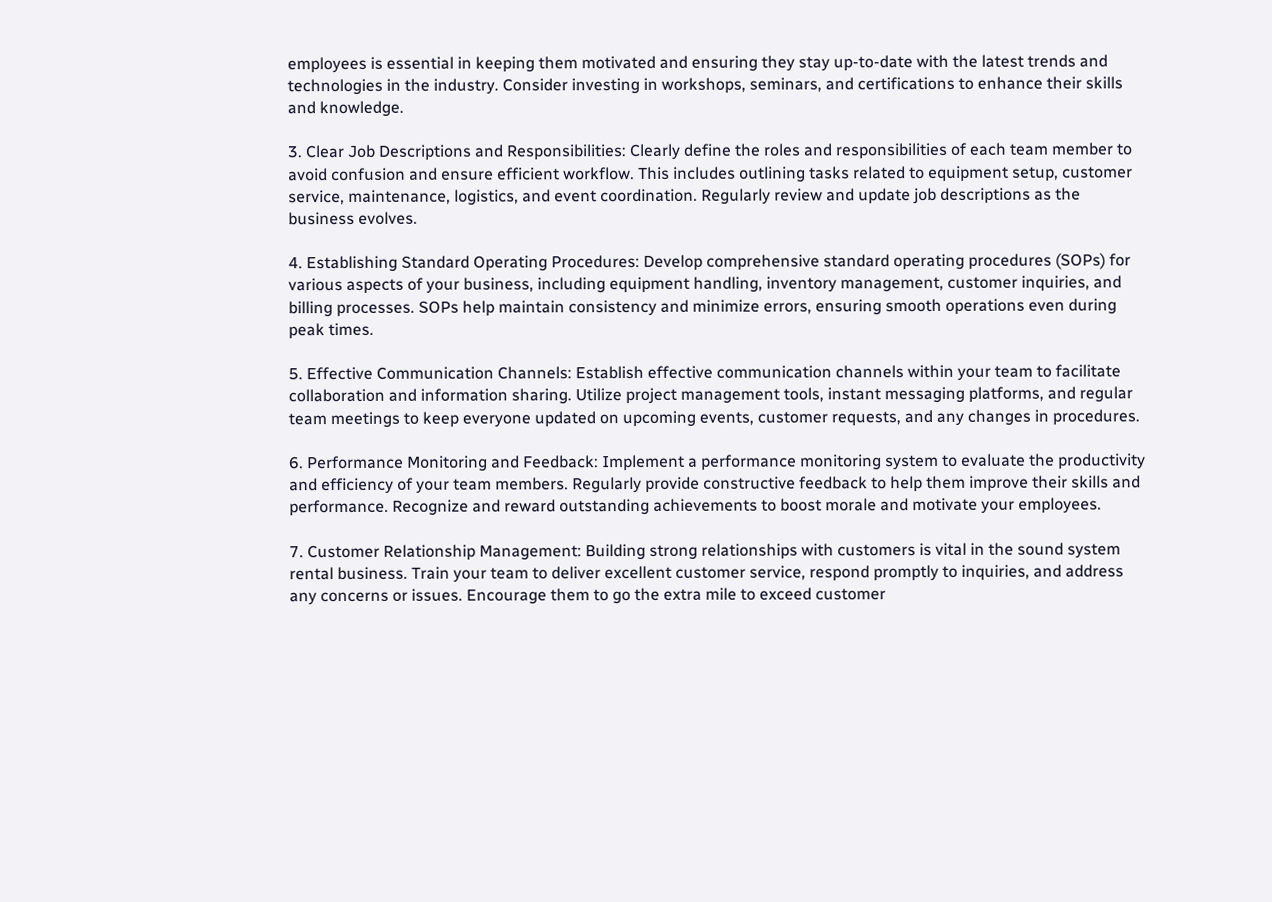employees is essential in keeping them motivated and ensuring they stay up-to-date with the latest trends and technologies in the industry. Consider investing in workshops, seminars, and certifications to enhance their skills and knowledge.

3. Clear Job Descriptions and Responsibilities: Clearly define the roles and responsibilities of each team member to avoid confusion and ensure efficient workflow. This includes outlining tasks related to equipment setup, customer service, maintenance, logistics, and event coordination. Regularly review and update job descriptions as the business evolves.

4. Establishing Standard Operating Procedures: Develop comprehensive standard operating procedures (SOPs) for various aspects of your business, including equipment handling, inventory management, customer inquiries, and billing processes. SOPs help maintain consistency and minimize errors, ensuring smooth operations even during peak times.

5. Effective Communication Channels: Establish effective communication channels within your team to facilitate collaboration and information sharing. Utilize project management tools, instant messaging platforms, and regular team meetings to keep everyone updated on upcoming events, customer requests, and any changes in procedures.

6. Performance Monitoring and Feedback: Implement a performance monitoring system to evaluate the productivity and efficiency of your team members. Regularly provide constructive feedback to help them improve their skills and performance. Recognize and reward outstanding achievements to boost morale and motivate your employees.

7. Customer Relationship Management: Building strong relationships with customers is vital in the sound system rental business. Train your team to deliver excellent customer service, respond promptly to inquiries, and address any concerns or issues. Encourage them to go the extra mile to exceed customer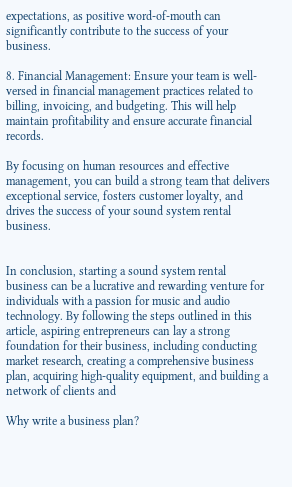expectations, as positive word-of-mouth can significantly contribute to the success of your business.

8. Financial Management: Ensure your team is well-versed in financial management practices related to billing, invoicing, and budgeting. This will help maintain profitability and ensure accurate financial records.

By focusing on human resources and effective management, you can build a strong team that delivers exceptional service, fosters customer loyalty, and drives the success of your sound system rental business.


In conclusion, starting a sound system rental business can be a lucrative and rewarding venture for individuals with a passion for music and audio technology. By following the steps outlined in this article, aspiring entrepreneurs can lay a strong foundation for their business, including conducting market research, creating a comprehensive business plan, acquiring high-quality equipment, and building a network of clients and

Why write a business plan?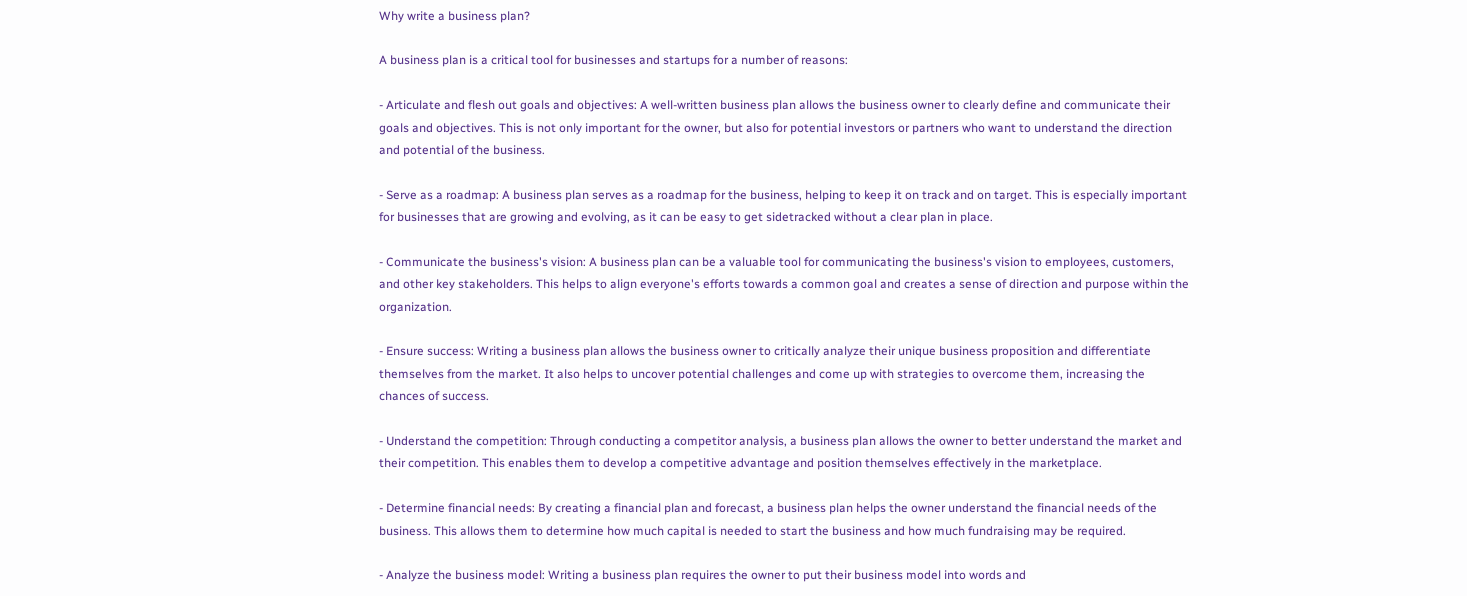Why write a business plan?

A business plan is a critical tool for businesses and startups for a number of reasons:

- Articulate and flesh out goals and objectives: A well-written business plan allows the business owner to clearly define and communicate their goals and objectives. This is not only important for the owner, but also for potential investors or partners who want to understand the direction and potential of the business.

- Serve as a roadmap: A business plan serves as a roadmap for the business, helping to keep it on track and on target. This is especially important for businesses that are growing and evolving, as it can be easy to get sidetracked without a clear plan in place.

- Communicate the business's vision: A business plan can be a valuable tool for communicating the business's vision to employees, customers, and other key stakeholders. This helps to align everyone's efforts towards a common goal and creates a sense of direction and purpose within the organization.

- Ensure success: Writing a business plan allows the business owner to critically analyze their unique business proposition and differentiate themselves from the market. It also helps to uncover potential challenges and come up with strategies to overcome them, increasing the chances of success.

- Understand the competition: Through conducting a competitor analysis, a business plan allows the owner to better understand the market and their competition. This enables them to develop a competitive advantage and position themselves effectively in the marketplace.

- Determine financial needs: By creating a financial plan and forecast, a business plan helps the owner understand the financial needs of the business. This allows them to determine how much capital is needed to start the business and how much fundraising may be required.

- Analyze the business model: Writing a business plan requires the owner to put their business model into words and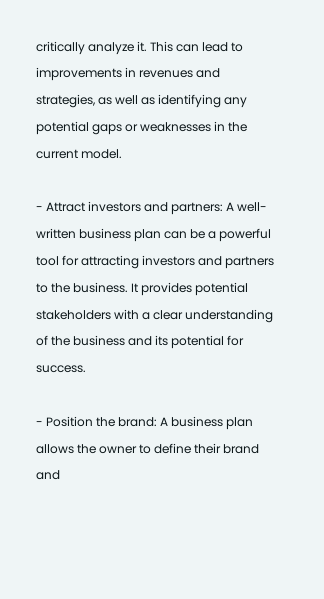critically analyze it. This can lead to improvements in revenues and strategies, as well as identifying any potential gaps or weaknesses in the current model.

- Attract investors and partners: A well-written business plan can be a powerful tool for attracting investors and partners to the business. It provides potential stakeholders with a clear understanding of the business and its potential for success.

- Position the brand: A business plan allows the owner to define their brand and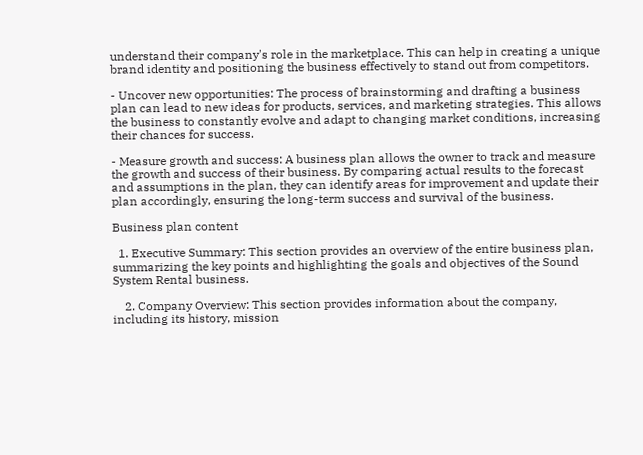understand their company's role in the marketplace. This can help in creating a unique brand identity and positioning the business effectively to stand out from competitors.

- Uncover new opportunities: The process of brainstorming and drafting a business plan can lead to new ideas for products, services, and marketing strategies. This allows the business to constantly evolve and adapt to changing market conditions, increasing their chances for success.

- Measure growth and success: A business plan allows the owner to track and measure the growth and success of their business. By comparing actual results to the forecast and assumptions in the plan, they can identify areas for improvement and update their plan accordingly, ensuring the long-term success and survival of the business.

Business plan content

  1. Executive Summary: This section provides an overview of the entire business plan, summarizing the key points and highlighting the goals and objectives of the Sound System Rental business.

    2. Company Overview: This section provides information about the company, including its history, mission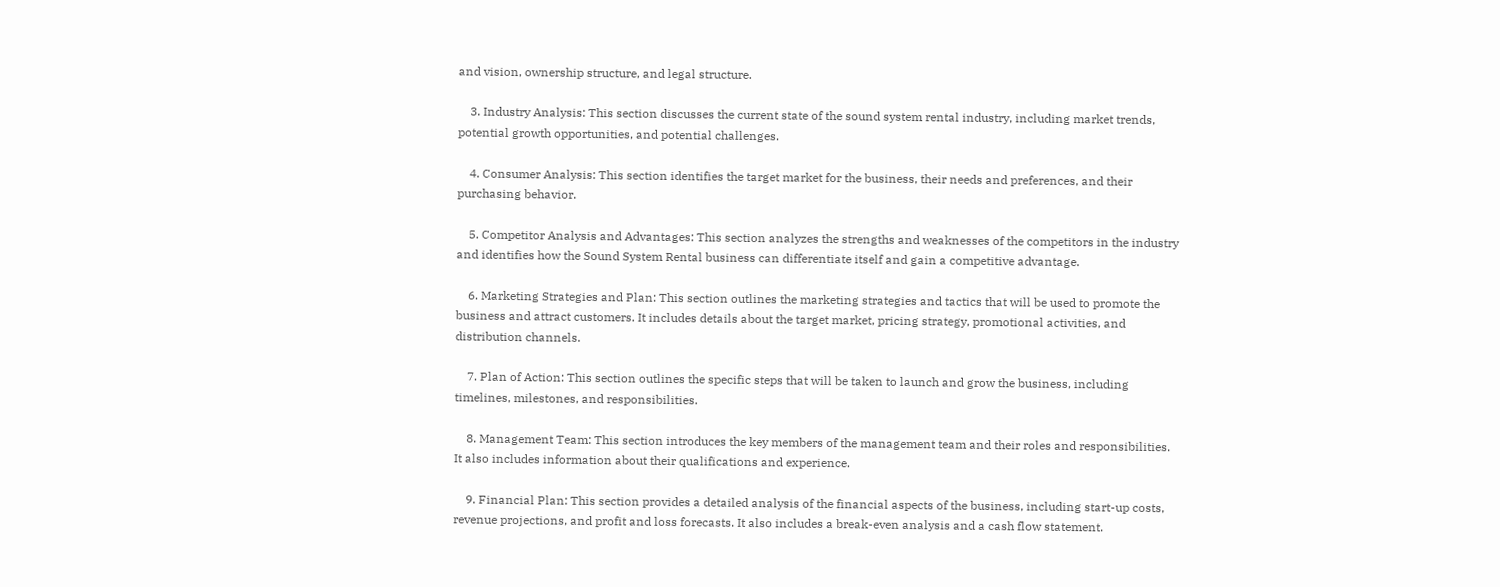and vision, ownership structure, and legal structure.

    3. Industry Analysis: This section discusses the current state of the sound system rental industry, including market trends, potential growth opportunities, and potential challenges.

    4. Consumer Analysis: This section identifies the target market for the business, their needs and preferences, and their purchasing behavior.

    5. Competitor Analysis and Advantages: This section analyzes the strengths and weaknesses of the competitors in the industry and identifies how the Sound System Rental business can differentiate itself and gain a competitive advantage.

    6. Marketing Strategies and Plan: This section outlines the marketing strategies and tactics that will be used to promote the business and attract customers. It includes details about the target market, pricing strategy, promotional activities, and distribution channels.

    7. Plan of Action: This section outlines the specific steps that will be taken to launch and grow the business, including timelines, milestones, and responsibilities.

    8. Management Team: This section introduces the key members of the management team and their roles and responsibilities. It also includes information about their qualifications and experience.

    9. Financial Plan: This section provides a detailed analysis of the financial aspects of the business, including start-up costs, revenue projections, and profit and loss forecasts. It also includes a break-even analysis and a cash flow statement.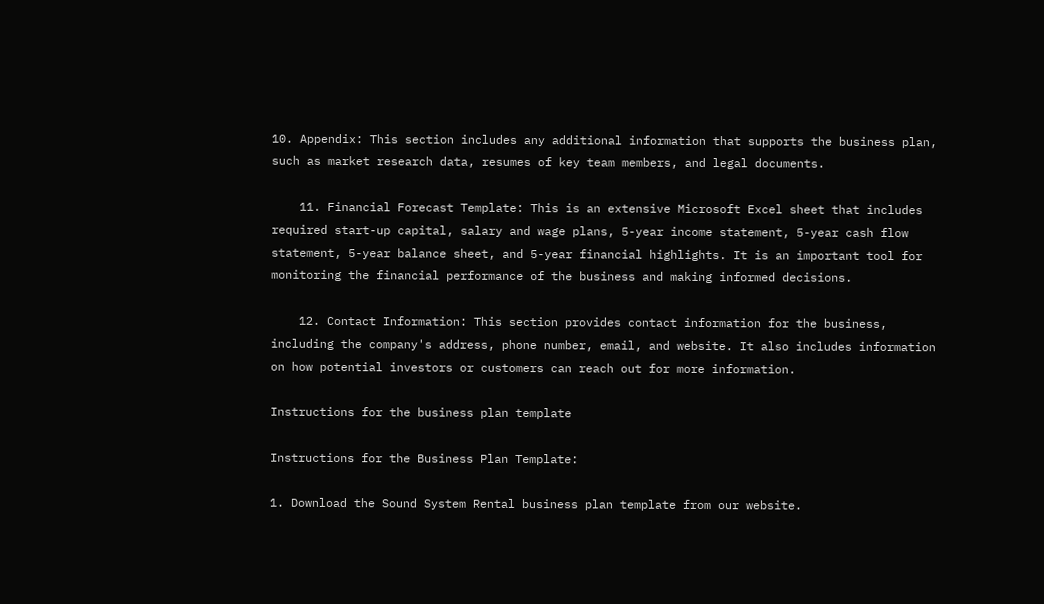10. Appendix: This section includes any additional information that supports the business plan, such as market research data, resumes of key team members, and legal documents.

    11. Financial Forecast Template: This is an extensive Microsoft Excel sheet that includes required start-up capital, salary and wage plans, 5-year income statement, 5-year cash flow statement, 5-year balance sheet, and 5-year financial highlights. It is an important tool for monitoring the financial performance of the business and making informed decisions.

    12. Contact Information: This section provides contact information for the business, including the company's address, phone number, email, and website. It also includes information on how potential investors or customers can reach out for more information.

Instructions for the business plan template

Instructions for the Business Plan Template:

1. Download the Sound System Rental business plan template from our website.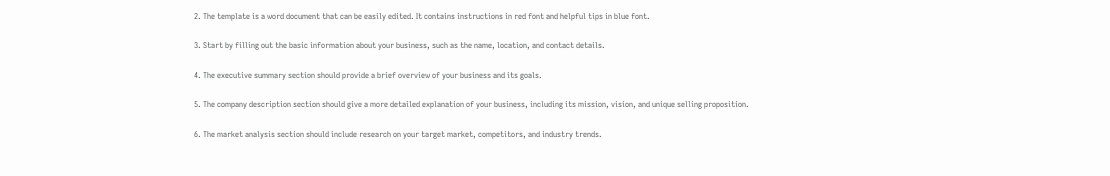2. The template is a word document that can be easily edited. It contains instructions in red font and helpful tips in blue font.

3. Start by filling out the basic information about your business, such as the name, location, and contact details.

4. The executive summary section should provide a brief overview of your business and its goals.

5. The company description section should give a more detailed explanation of your business, including its mission, vision, and unique selling proposition.

6. The market analysis section should include research on your target market, competitors, and industry trends.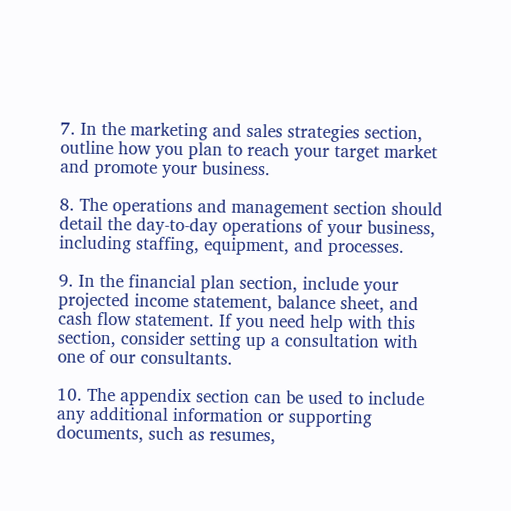7. In the marketing and sales strategies section, outline how you plan to reach your target market and promote your business.

8. The operations and management section should detail the day-to-day operations of your business, including staffing, equipment, and processes.

9. In the financial plan section, include your projected income statement, balance sheet, and cash flow statement. If you need help with this section, consider setting up a consultation with one of our consultants.

10. The appendix section can be used to include any additional information or supporting documents, such as resumes,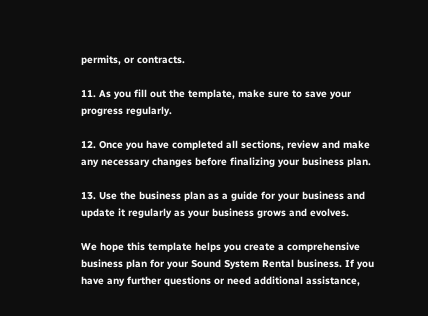permits, or contracts.

11. As you fill out the template, make sure to save your progress regularly.

12. Once you have completed all sections, review and make any necessary changes before finalizing your business plan.

13. Use the business plan as a guide for your business and update it regularly as your business grows and evolves.

We hope this template helps you create a comprehensive business plan for your Sound System Rental business. If you have any further questions or need additional assistance,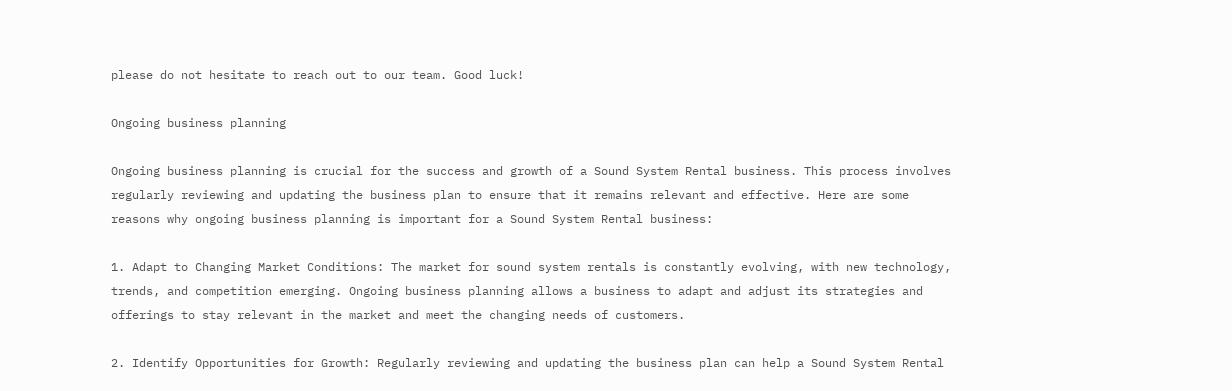please do not hesitate to reach out to our team. Good luck!

Ongoing business planning

Ongoing business planning is crucial for the success and growth of a Sound System Rental business. This process involves regularly reviewing and updating the business plan to ensure that it remains relevant and effective. Here are some reasons why ongoing business planning is important for a Sound System Rental business:

1. Adapt to Changing Market Conditions: The market for sound system rentals is constantly evolving, with new technology, trends, and competition emerging. Ongoing business planning allows a business to adapt and adjust its strategies and offerings to stay relevant in the market and meet the changing needs of customers.

2. Identify Opportunities for Growth: Regularly reviewing and updating the business plan can help a Sound System Rental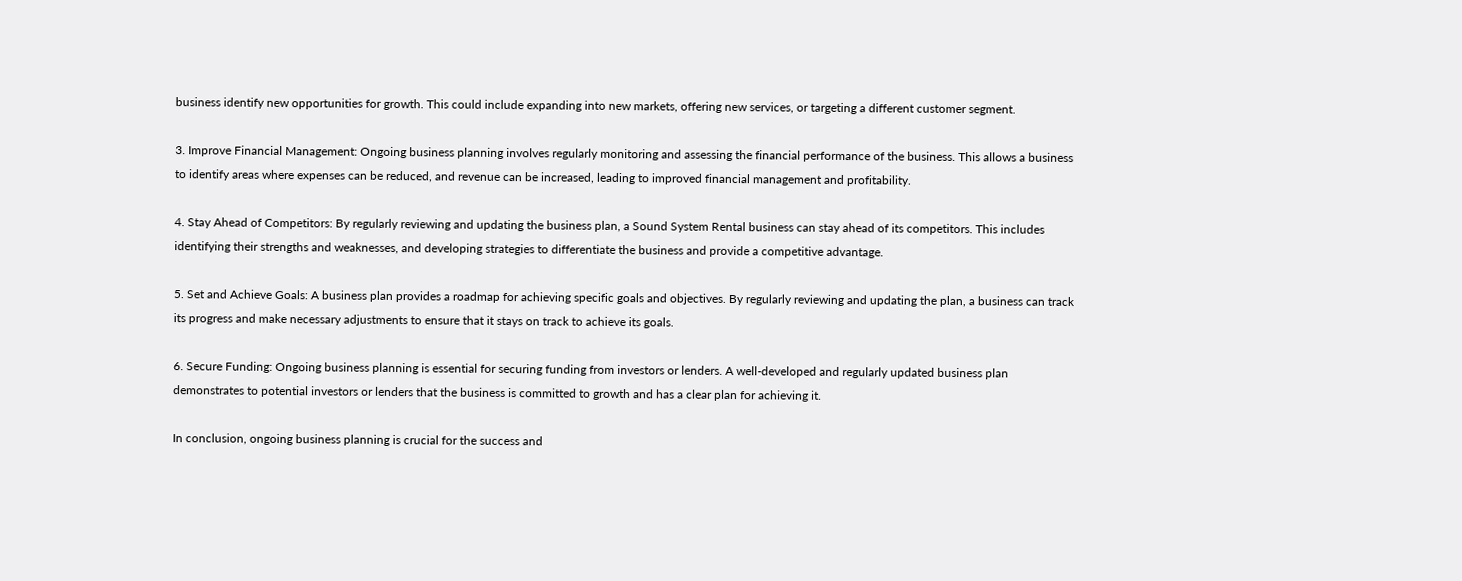business identify new opportunities for growth. This could include expanding into new markets, offering new services, or targeting a different customer segment.

3. Improve Financial Management: Ongoing business planning involves regularly monitoring and assessing the financial performance of the business. This allows a business to identify areas where expenses can be reduced, and revenue can be increased, leading to improved financial management and profitability.

4. Stay Ahead of Competitors: By regularly reviewing and updating the business plan, a Sound System Rental business can stay ahead of its competitors. This includes identifying their strengths and weaknesses, and developing strategies to differentiate the business and provide a competitive advantage.

5. Set and Achieve Goals: A business plan provides a roadmap for achieving specific goals and objectives. By regularly reviewing and updating the plan, a business can track its progress and make necessary adjustments to ensure that it stays on track to achieve its goals.

6. Secure Funding: Ongoing business planning is essential for securing funding from investors or lenders. A well-developed and regularly updated business plan demonstrates to potential investors or lenders that the business is committed to growth and has a clear plan for achieving it.

In conclusion, ongoing business planning is crucial for the success and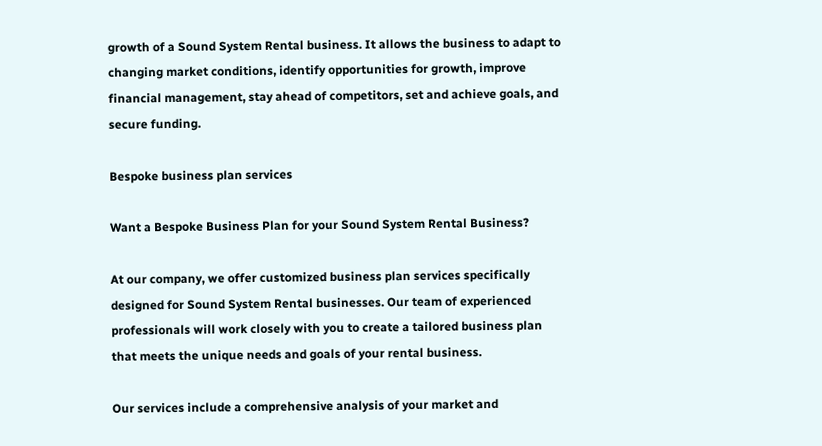growth of a Sound System Rental business. It allows the business to adapt to changing market conditions, identify opportunities for growth, improve financial management, stay ahead of competitors, set and achieve goals, and secure funding.

Bespoke business plan services

Want a Bespoke Business Plan for your Sound System Rental Business?

At our company, we offer customized business plan services specifically designed for Sound System Rental businesses. Our team of experienced professionals will work closely with you to create a tailored business plan that meets the unique needs and goals of your rental business.

Our services include a comprehensive analysis of your market and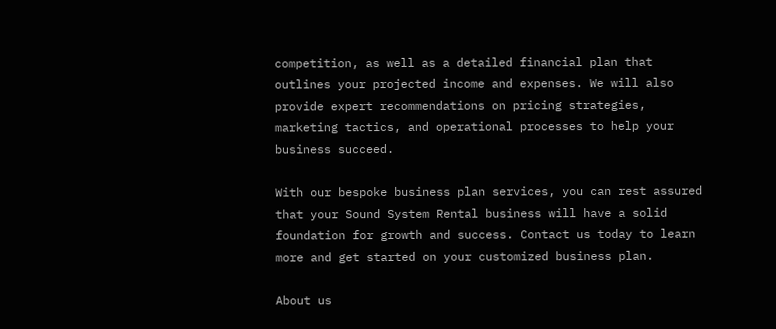competition, as well as a detailed financial plan that outlines your projected income and expenses. We will also provide expert recommendations on pricing strategies, marketing tactics, and operational processes to help your business succeed.

With our bespoke business plan services, you can rest assured that your Sound System Rental business will have a solid foundation for growth and success. Contact us today to learn more and get started on your customized business plan.

About us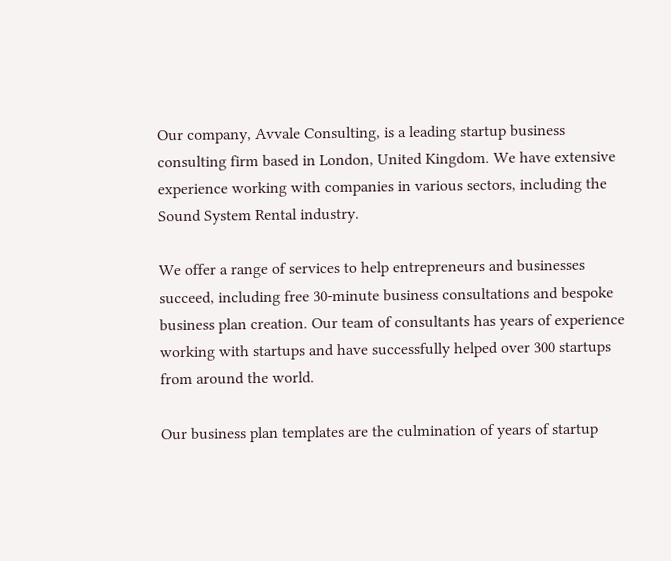Our company, Avvale Consulting, is a leading startup business consulting firm based in London, United Kingdom. We have extensive experience working with companies in various sectors, including the Sound System Rental industry.

We offer a range of services to help entrepreneurs and businesses succeed, including free 30-minute business consultations and bespoke business plan creation. Our team of consultants has years of experience working with startups and have successfully helped over 300 startups from around the world.

Our business plan templates are the culmination of years of startup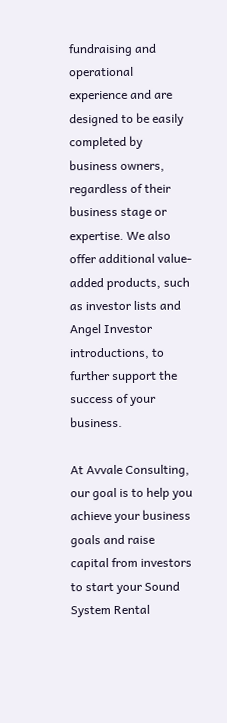fundraising and operational experience and are designed to be easily completed by business owners, regardless of their business stage or expertise. We also offer additional value-added products, such as investor lists and Angel Investor introductions, to further support the success of your business.

At Avvale Consulting, our goal is to help you achieve your business goals and raise capital from investors to start your Sound System Rental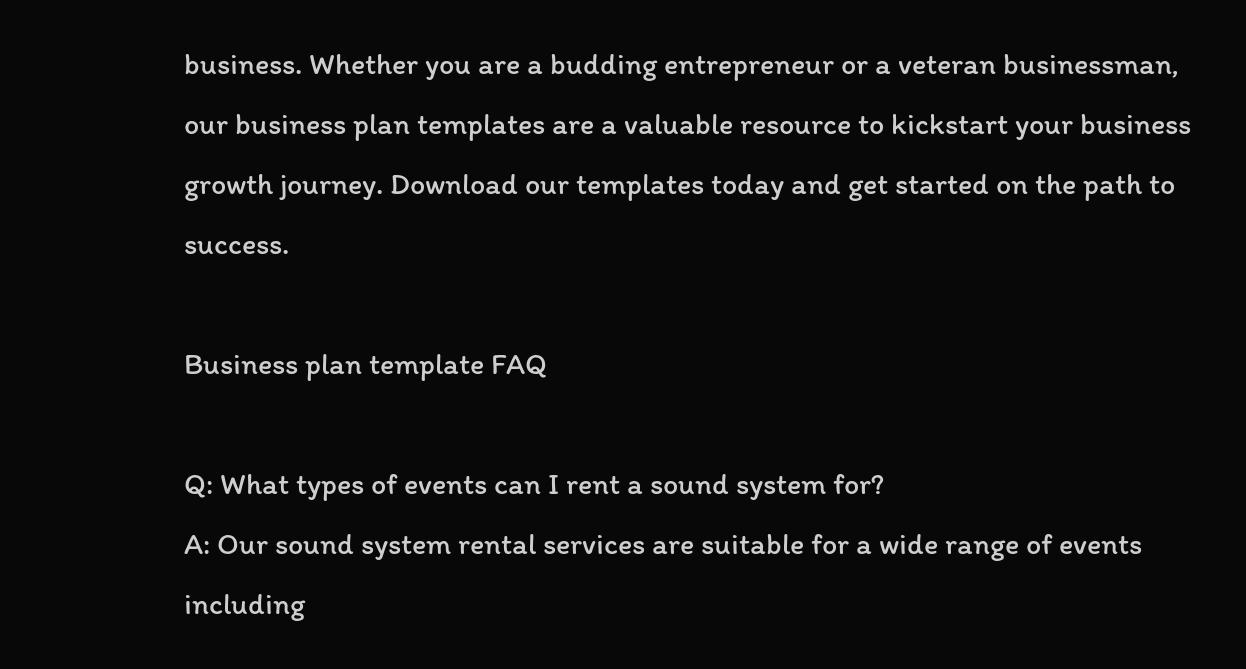business. Whether you are a budding entrepreneur or a veteran businessman, our business plan templates are a valuable resource to kickstart your business growth journey. Download our templates today and get started on the path to success.

Business plan template FAQ

Q: What types of events can I rent a sound system for?
A: Our sound system rental services are suitable for a wide range of events including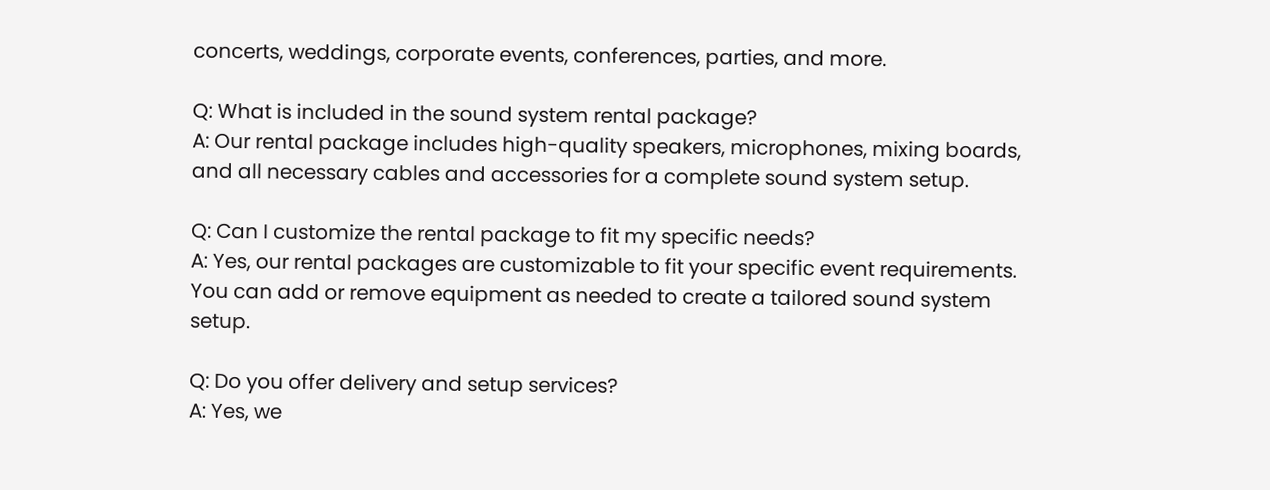concerts, weddings, corporate events, conferences, parties, and more.

Q: What is included in the sound system rental package?
A: Our rental package includes high-quality speakers, microphones, mixing boards, and all necessary cables and accessories for a complete sound system setup.

Q: Can I customize the rental package to fit my specific needs?
A: Yes, our rental packages are customizable to fit your specific event requirements. You can add or remove equipment as needed to create a tailored sound system setup.

Q: Do you offer delivery and setup services?
A: Yes, we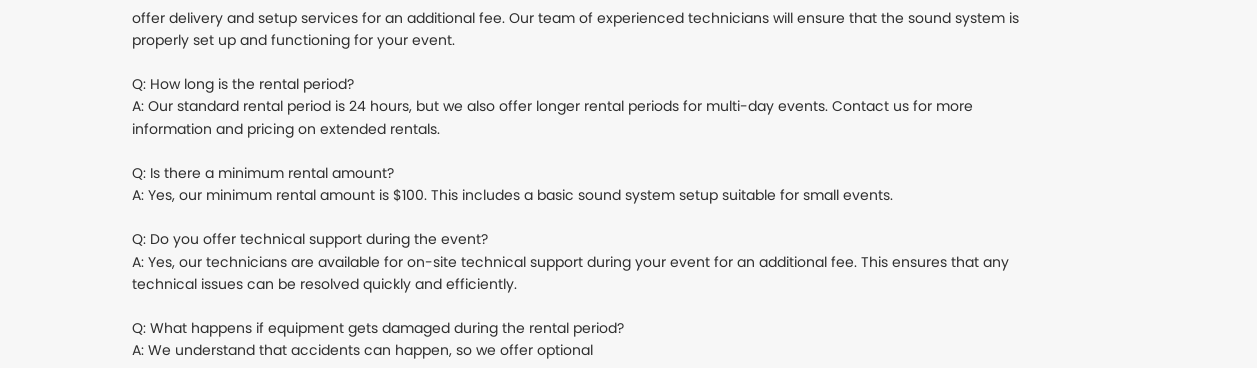offer delivery and setup services for an additional fee. Our team of experienced technicians will ensure that the sound system is properly set up and functioning for your event.

Q: How long is the rental period?
A: Our standard rental period is 24 hours, but we also offer longer rental periods for multi-day events. Contact us for more information and pricing on extended rentals.

Q: Is there a minimum rental amount?
A: Yes, our minimum rental amount is $100. This includes a basic sound system setup suitable for small events.

Q: Do you offer technical support during the event?
A: Yes, our technicians are available for on-site technical support during your event for an additional fee. This ensures that any technical issues can be resolved quickly and efficiently.

Q: What happens if equipment gets damaged during the rental period?
A: We understand that accidents can happen, so we offer optional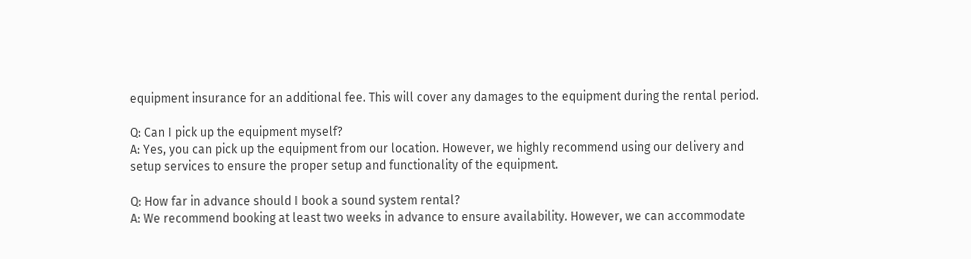equipment insurance for an additional fee. This will cover any damages to the equipment during the rental period.

Q: Can I pick up the equipment myself?
A: Yes, you can pick up the equipment from our location. However, we highly recommend using our delivery and setup services to ensure the proper setup and functionality of the equipment.

Q: How far in advance should I book a sound system rental?
A: We recommend booking at least two weeks in advance to ensure availability. However, we can accommodate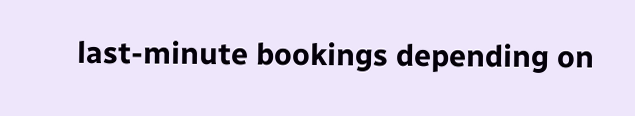last-minute bookings depending on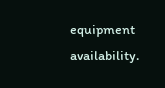equipment availability.